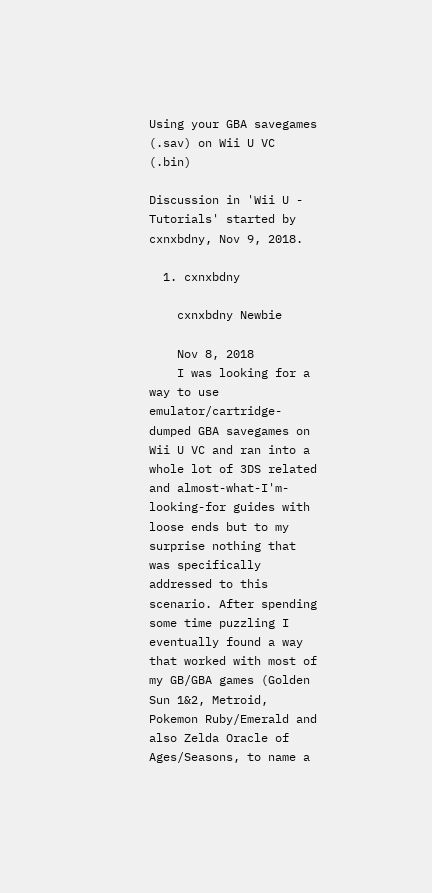Using your GBA savegames (.sav) on Wii U VC (.bin)

Discussion in 'Wii U - Tutorials' started by cxnxbdny, Nov 9, 2018.

  1. cxnxbdny

    cxnxbdny Newbie

    Nov 8, 2018
    I was looking for a way to use emulator/cartridge-dumped GBA savegames on Wii U VC and ran into a whole lot of 3DS related and almost-what-I'm-looking-for guides with loose ends but to my surprise nothing that was specifically addressed to this scenario. After spending some time puzzling I eventually found a way that worked with most of my GB/GBA games (Golden Sun 1&2, Metroid, Pokemon Ruby/Emerald and also Zelda Oracle of Ages/Seasons, to name a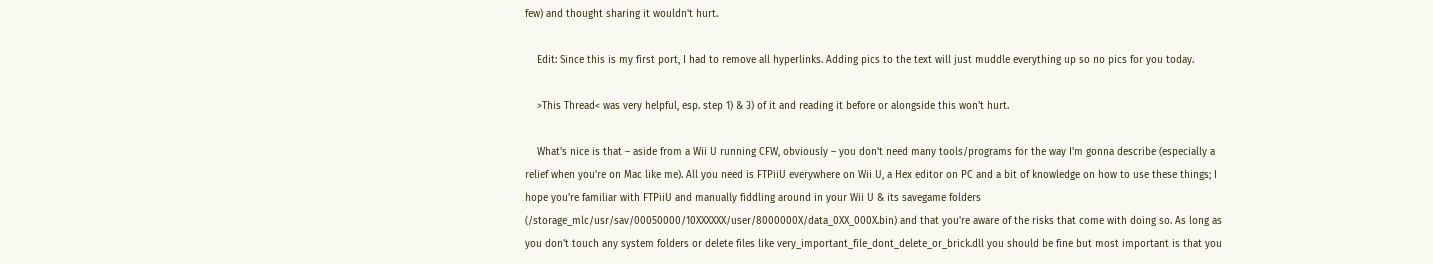few) and thought sharing it wouldn't hurt.

    Edit: Since this is my first port, I had to remove all hyperlinks. Adding pics to the text will just muddle everything up so no pics for you today.

    >This Thread< was very helpful, esp. step 1) & 3) of it and reading it before or alongside this won't hurt.

    What's nice is that – aside from a Wii U running CFW, obviously – you don't need many tools/programs for the way I'm gonna describe (especially a relief when you're on Mac like me). All you need is FTPiiU everywhere on Wii U, a Hex editor on PC and a bit of knowledge on how to use these things; I hope you're familiar with FTPiiU and manually fiddling around in your Wii U & its savegame folders (/storage_mlc/usr/sav/00050000/10XXXXXX/user/8000000X/data_0XX_000X.bin) and that you're aware of the risks that come with doing so. As long as you don't touch any system folders or delete files like very_important_file_dont_delete_or_brick.dll you should be fine but most important is that you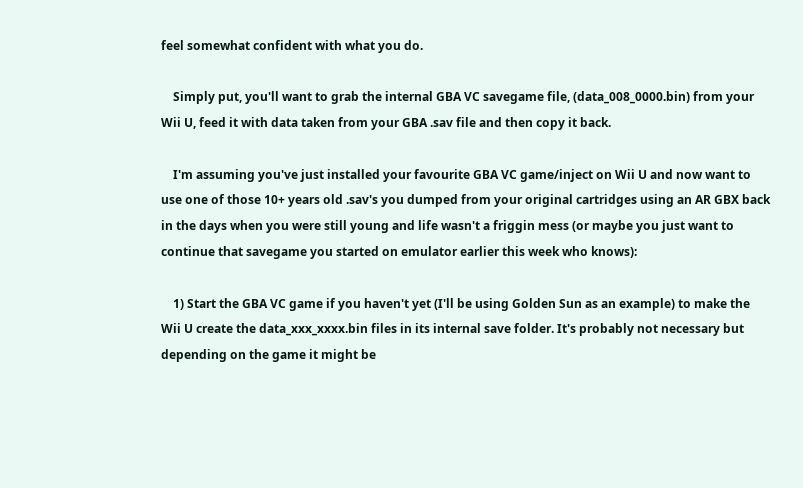feel somewhat confident with what you do.

    Simply put, you'll want to grab the internal GBA VC savegame file, (data_008_0000.bin) from your Wii U, feed it with data taken from your GBA .sav file and then copy it back.

    I'm assuming you've just installed your favourite GBA VC game/inject on Wii U and now want to use one of those 10+ years old .sav's you dumped from your original cartridges using an AR GBX back in the days when you were still young and life wasn't a friggin mess (or maybe you just want to continue that savegame you started on emulator earlier this week who knows):

    1) Start the GBA VC game if you haven't yet (I'll be using Golden Sun as an example) to make the Wii U create the data_xxx_xxxx.bin files in its internal save folder. It's probably not necessary but depending on the game it might be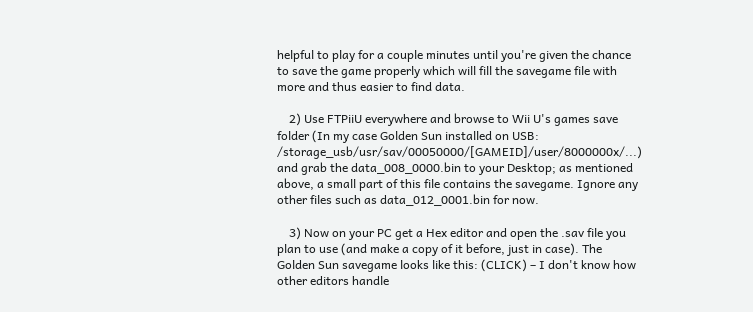helpful to play for a couple minutes until you're given the chance to save the game properly which will fill the savegame file with more and thus easier to find data.

    2) Use FTPiiU everywhere and browse to Wii U's games save folder (In my case Golden Sun installed on USB: /storage_usb/usr/sav/00050000/[GAMEID]/user/8000000x/...) and grab the data_008_0000.bin to your Desktop; as mentioned above, a small part of this file contains the savegame. Ignore any other files such as data_012_0001.bin for now.

    3) Now on your PC get a Hex editor and open the .sav file you plan to use (and make a copy of it before, just in case). The Golden Sun savegame looks like this: (CLICK) – I don't know how other editors handle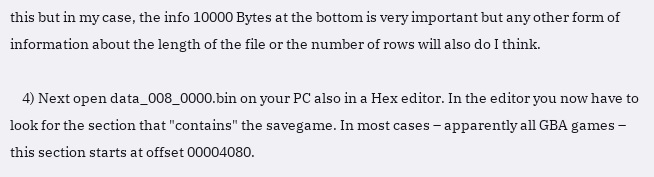this but in my case, the info 10000 Bytes at the bottom is very important but any other form of information about the length of the file or the number of rows will also do I think.

    4) Next open data_008_0000.bin on your PC also in a Hex editor. In the editor you now have to look for the section that "contains" the savegame. In most cases – apparently all GBA games – this section starts at offset 00004080.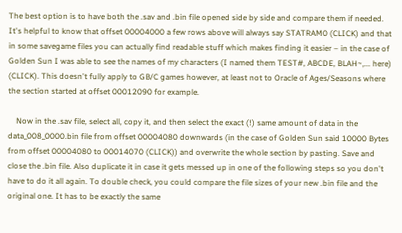The best option is to have both the .sav and .bin file opened side by side and compare them if needed. It's helpful to know that offset 00004000 a few rows above will always say STATRAM0 (CLICK) and that in some savegame files you can actually find readable stuff which makes finding it easier – in the case of Golden Sun I was able to see the names of my characters (I named them TEST#, ABCDE, BLAH~,... here) (CLICK). This doesn't fully apply to GB/C games however, at least not to Oracle of Ages/Seasons where the section started at offset 00012090 for example.

    Now in the .sav file, select all, copy it, and then select the exact (!) same amount of data in the data_008_0000.bin file from offset 00004080 downwards (in the case of Golden Sun said 10000 Bytes from offset 00004080 to 00014070 (CLICK)) and overwrite the whole section by pasting. Save and close the .bin file. Also duplicate it in case it gets messed up in one of the following steps so you don't have to do it all again. To double check, you could compare the file sizes of your new .bin file and the original one. It has to be exactly the same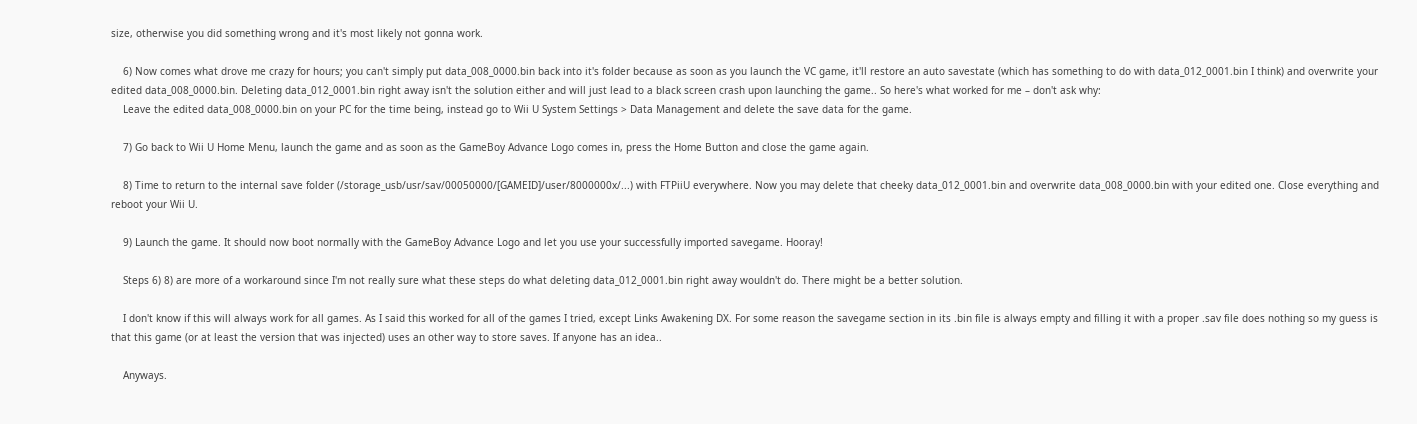size, otherwise you did something wrong and it's most likely not gonna work.

    6) Now comes what drove me crazy for hours; you can't simply put data_008_0000.bin back into it's folder because as soon as you launch the VC game, it'll restore an auto savestate (which has something to do with data_012_0001.bin I think) and overwrite your edited data_008_0000.bin. Deleting data_012_0001.bin right away isn't the solution either and will just lead to a black screen crash upon launching the game.. So here's what worked for me – don't ask why:
    Leave the edited data_008_0000.bin on your PC for the time being, instead go to Wii U System Settings > Data Management and delete the save data for the game.

    7) Go back to Wii U Home Menu, launch the game and as soon as the GameBoy Advance Logo comes in, press the Home Button and close the game again.

    8) Time to return to the internal save folder (/storage_usb/usr/sav/00050000/[GAMEID]/user/8000000x/...) with FTPiiU everywhere. Now you may delete that cheeky data_012_0001.bin and overwrite data_008_0000.bin with your edited one. Close everything and reboot your Wii U.

    9) Launch the game. It should now boot normally with the GameBoy Advance Logo and let you use your successfully imported savegame. Hooray!

    Steps 6) 8) are more of a workaround since I'm not really sure what these steps do what deleting data_012_0001.bin right away wouldn't do. There might be a better solution.

    I don't know if this will always work for all games. As I said this worked for all of the games I tried, except Links Awakening DX. For some reason the savegame section in its .bin file is always empty and filling it with a proper .sav file does nothing so my guess is that this game (or at least the version that was injected) uses an other way to store saves. If anyone has an idea..

    Anyways.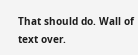That should do. Wall of text over.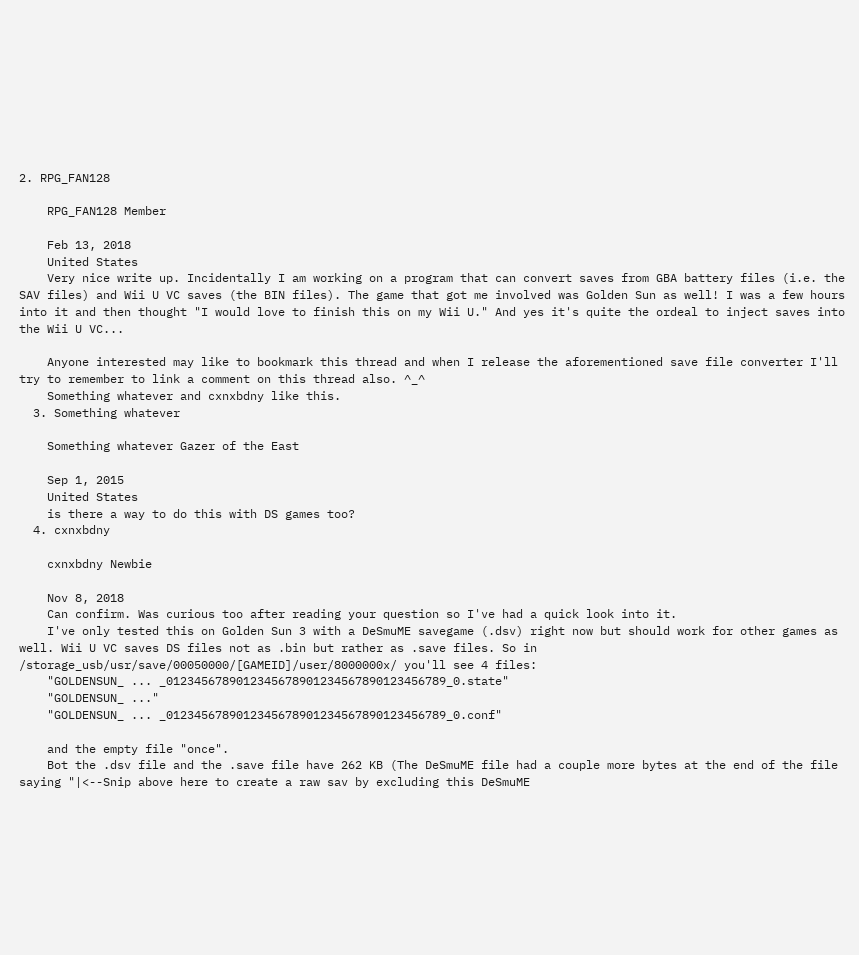2. RPG_FAN128

    RPG_FAN128 Member

    Feb 13, 2018
    United States
    Very nice write up. Incidentally I am working on a program that can convert saves from GBA battery files (i.e. the SAV files) and Wii U VC saves (the BIN files). The game that got me involved was Golden Sun as well! I was a few hours into it and then thought "I would love to finish this on my Wii U." And yes it's quite the ordeal to inject saves into the Wii U VC...

    Anyone interested may like to bookmark this thread and when I release the aforementioned save file converter I'll try to remember to link a comment on this thread also. ^_^
    Something whatever and cxnxbdny like this.
  3. Something whatever

    Something whatever Gazer of the East

    Sep 1, 2015
    United States
    is there a way to do this with DS games too?
  4. cxnxbdny

    cxnxbdny Newbie

    Nov 8, 2018
    Can confirm. Was curious too after reading your question so I've had a quick look into it.
    I've only tested this on Golden Sun 3 with a DeSmuME savegame (.dsv) right now but should work for other games as well. Wii U VC saves DS files not as .bin but rather as .save files. So in /storage_usb/usr/save/00050000/[GAMEID]/user/8000000x/ you'll see 4 files:
    "GOLDENSUN_ ... _0123456789012345678901234567890123456789_0.state"
    "GOLDENSUN_ ..."
    "GOLDENSUN_ ... _0123456789012345678901234567890123456789_0.conf"

    and the empty file "once".
    Bot the .dsv file and the .save file have 262 KB (The DeSmuME file had a couple more bytes at the end of the file saying "|<--Snip above here to create a raw sav by excluding this DeSmuME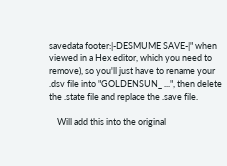savedata footer:|-DESMUME SAVE-|" when viewed in a Hex editor, which you need to remove), so you'll just have to rename your .dsv file into "GOLDENSUN_ ...", then delete the .state file and replace the .save file.

    Will add this into the original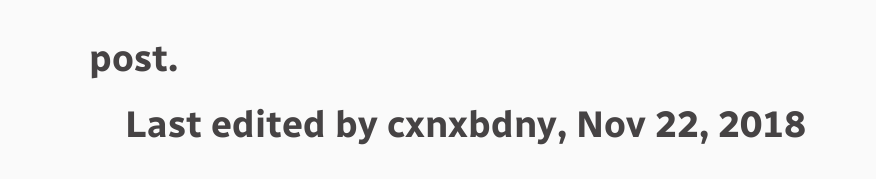post.
    Last edited by cxnxbdny, Nov 22, 2018